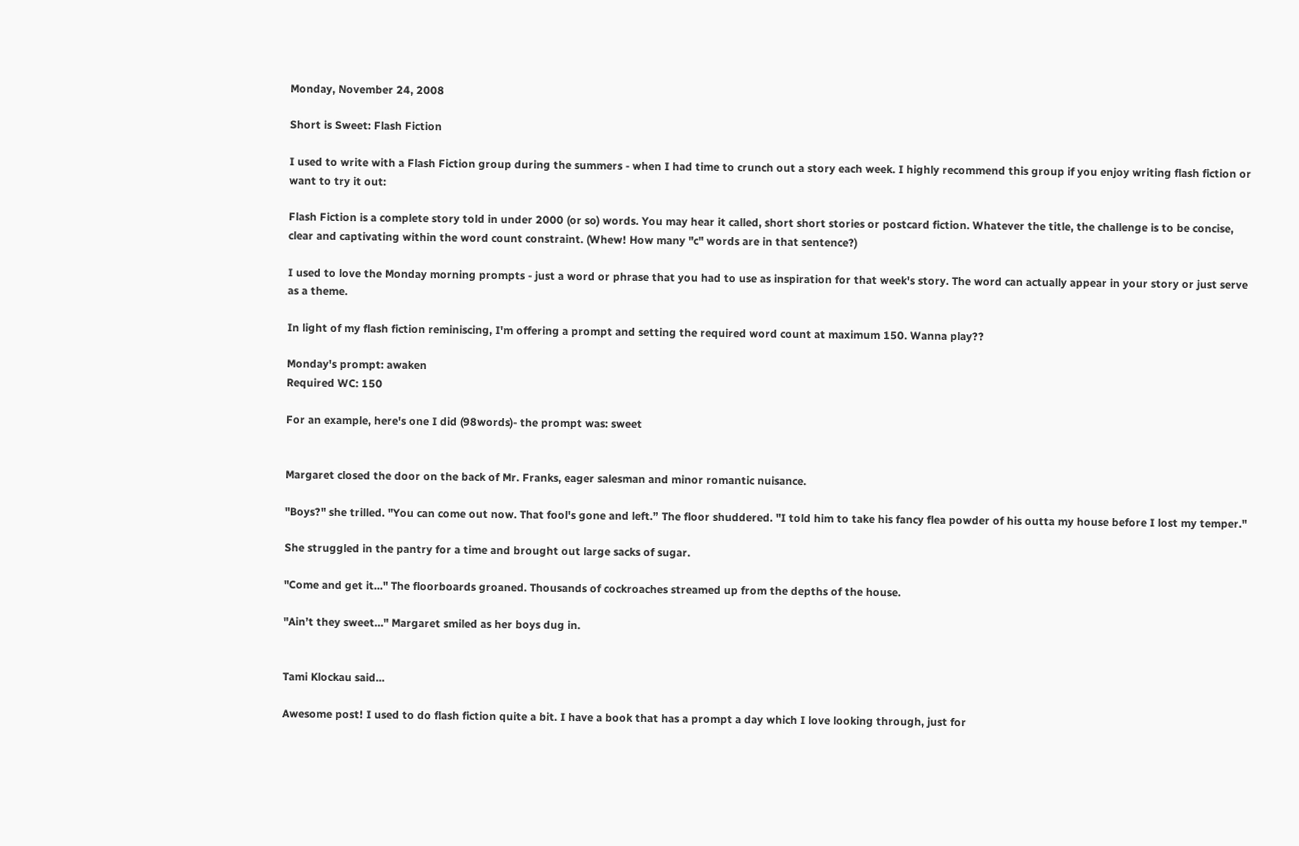Monday, November 24, 2008

Short is Sweet: Flash Fiction

I used to write with a Flash Fiction group during the summers - when I had time to crunch out a story each week. I highly recommend this group if you enjoy writing flash fiction or want to try it out:

Flash Fiction is a complete story told in under 2000 (or so) words. You may hear it called, short short stories or postcard fiction. Whatever the title, the challenge is to be concise, clear and captivating within the word count constraint. (Whew! How many "c" words are in that sentence?)

I used to love the Monday morning prompts - just a word or phrase that you had to use as inspiration for that week's story. The word can actually appear in your story or just serve as a theme.

In light of my flash fiction reminiscing, I'm offering a prompt and setting the required word count at maximum 150. Wanna play??

Monday's prompt: awaken
Required WC: 150

For an example, here's one I did (98words)- the prompt was: sweet


Margaret closed the door on the back of Mr. Franks, eager salesman and minor romantic nuisance.

"Boys?" she trilled. "You can come out now. That fool's gone and left.” The floor shuddered. "I told him to take his fancy flea powder of his outta my house before I lost my temper."

She struggled in the pantry for a time and brought out large sacks of sugar.

"Come and get it..." The floorboards groaned. Thousands of cockroaches streamed up from the depths of the house.

"Ain’t they sweet…" Margaret smiled as her boys dug in.


Tami Klockau said...

Awesome post! I used to do flash fiction quite a bit. I have a book that has a prompt a day which I love looking through, just for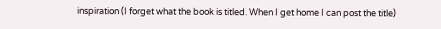inspiration (I forget what the book is titled. When I get home I can post the title)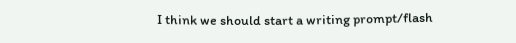I think we should start a writing prompt/flash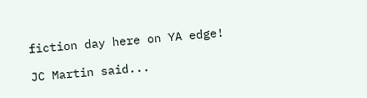fiction day here on YA edge!

JC Martin said...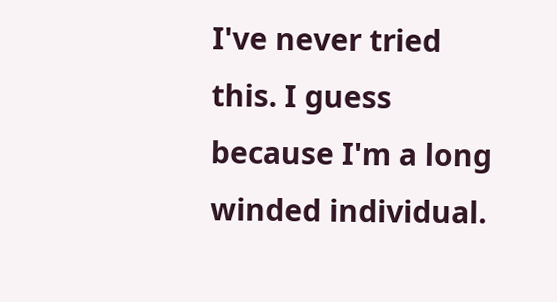I've never tried this. I guess because I'm a long winded individual.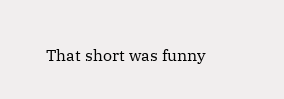That short was funny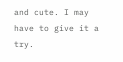and cute. I may have to give it a try.